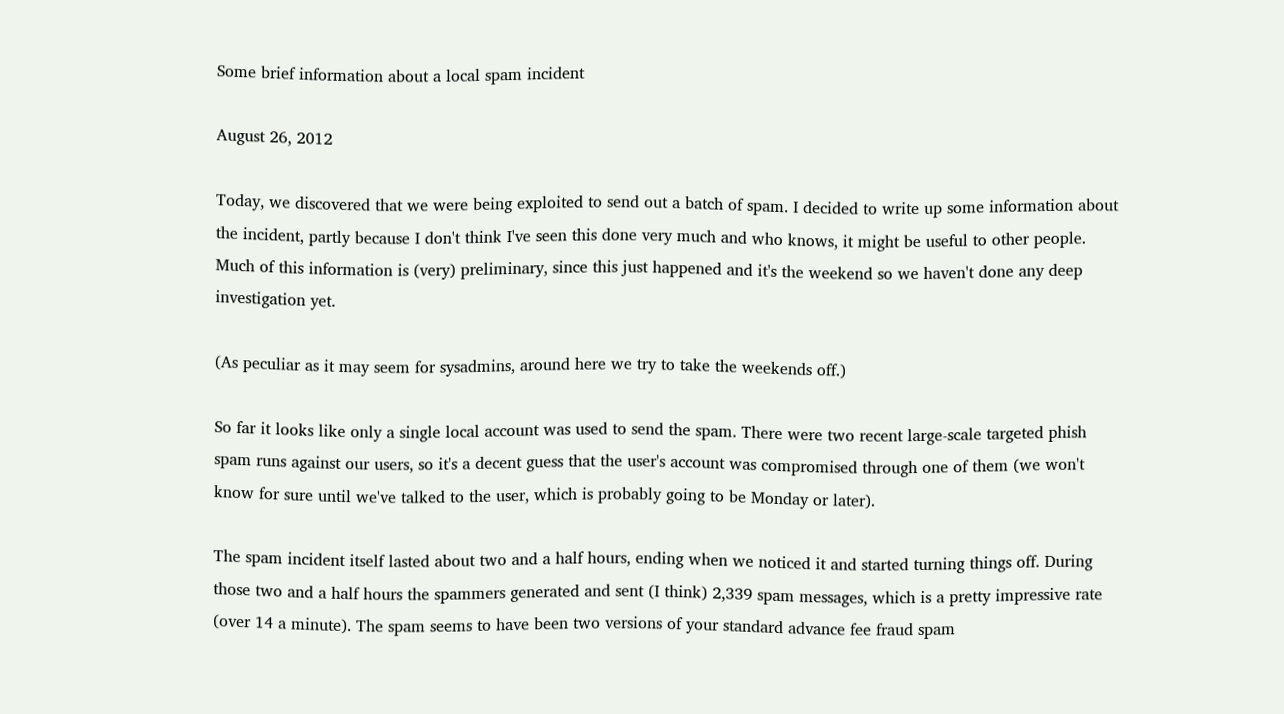Some brief information about a local spam incident

August 26, 2012

Today, we discovered that we were being exploited to send out a batch of spam. I decided to write up some information about the incident, partly because I don't think I've seen this done very much and who knows, it might be useful to other people. Much of this information is (very) preliminary, since this just happened and it's the weekend so we haven't done any deep investigation yet.

(As peculiar as it may seem for sysadmins, around here we try to take the weekends off.)

So far it looks like only a single local account was used to send the spam. There were two recent large-scale targeted phish spam runs against our users, so it's a decent guess that the user's account was compromised through one of them (we won't know for sure until we've talked to the user, which is probably going to be Monday or later).

The spam incident itself lasted about two and a half hours, ending when we noticed it and started turning things off. During those two and a half hours the spammers generated and sent (I think) 2,339 spam messages, which is a pretty impressive rate (over 14 a minute). The spam seems to have been two versions of your standard advance fee fraud spam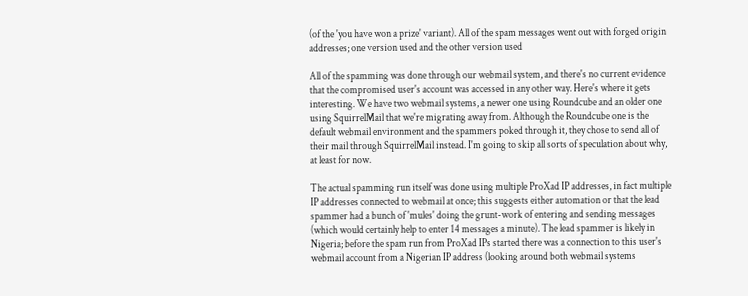(of the 'you have won a prize' variant). All of the spam messages went out with forged origin addresses; one version used and the other version used

All of the spamming was done through our webmail system, and there's no current evidence that the compromised user's account was accessed in any other way. Here's where it gets interesting. We have two webmail systems, a newer one using Roundcube and an older one using SquirrelMail that we're migrating away from. Although the Roundcube one is the default webmail environment and the spammers poked through it, they chose to send all of their mail through SquirrelMail instead. I'm going to skip all sorts of speculation about why, at least for now.

The actual spamming run itself was done using multiple ProXad IP addresses, in fact multiple IP addresses connected to webmail at once; this suggests either automation or that the lead spammer had a bunch of 'mules' doing the grunt-work of entering and sending messages (which would certainly help to enter 14 messages a minute). The lead spammer is likely in Nigeria; before the spam run from ProXad IPs started there was a connection to this user's webmail account from a Nigerian IP address (looking around both webmail systems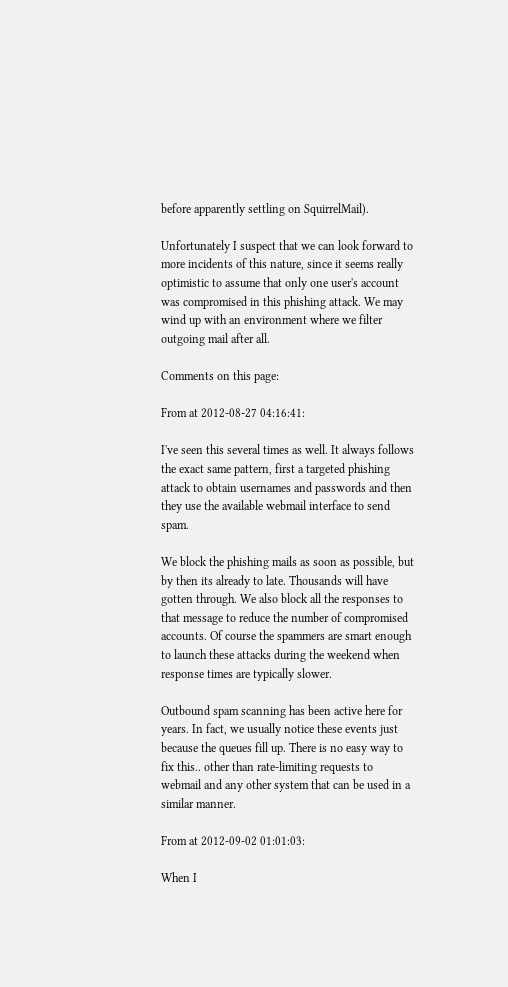before apparently settling on SquirrelMail).

Unfortunately I suspect that we can look forward to more incidents of this nature, since it seems really optimistic to assume that only one user's account was compromised in this phishing attack. We may wind up with an environment where we filter outgoing mail after all.

Comments on this page:

From at 2012-08-27 04:16:41:

I've seen this several times as well. It always follows the exact same pattern, first a targeted phishing attack to obtain usernames and passwords and then they use the available webmail interface to send spam.

We block the phishing mails as soon as possible, but by then its already to late. Thousands will have gotten through. We also block all the responses to that message to reduce the number of compromised accounts. Of course the spammers are smart enough to launch these attacks during the weekend when response times are typically slower.

Outbound spam scanning has been active here for years. In fact, we usually notice these events just because the queues fill up. There is no easy way to fix this.. other than rate-limiting requests to webmail and any other system that can be used in a similar manner.

From at 2012-09-02 01:01:03:

When I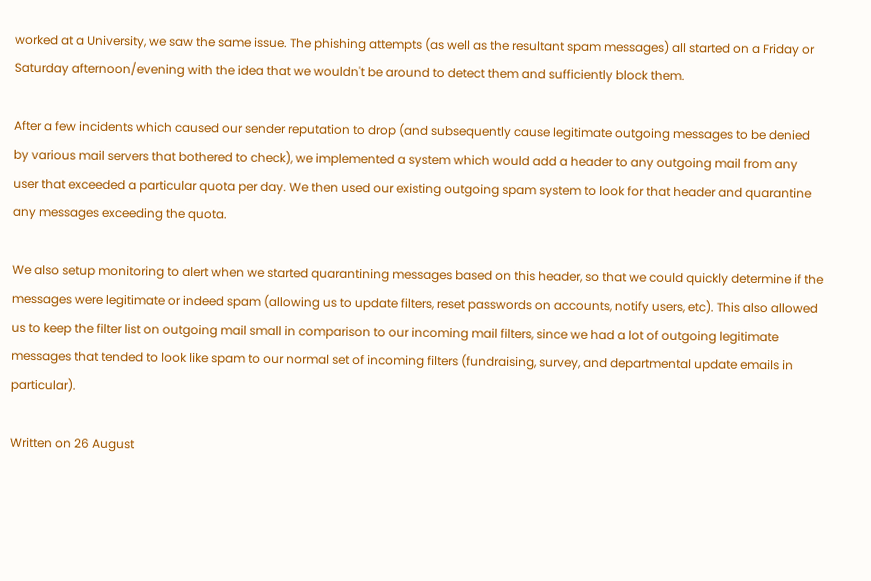worked at a University, we saw the same issue. The phishing attempts (as well as the resultant spam messages) all started on a Friday or Saturday afternoon/evening with the idea that we wouldn't be around to detect them and sufficiently block them.

After a few incidents which caused our sender reputation to drop (and subsequently cause legitimate outgoing messages to be denied by various mail servers that bothered to check), we implemented a system which would add a header to any outgoing mail from any user that exceeded a particular quota per day. We then used our existing outgoing spam system to look for that header and quarantine any messages exceeding the quota.

We also setup monitoring to alert when we started quarantining messages based on this header, so that we could quickly determine if the messages were legitimate or indeed spam (allowing us to update filters, reset passwords on accounts, notify users, etc). This also allowed us to keep the filter list on outgoing mail small in comparison to our incoming mail filters, since we had a lot of outgoing legitimate messages that tended to look like spam to our normal set of incoming filters (fundraising, survey, and departmental update emails in particular).

Written on 26 August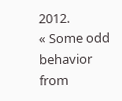2012.
« Some odd behavior from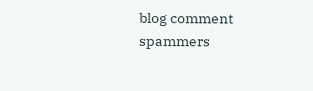blog comment spammers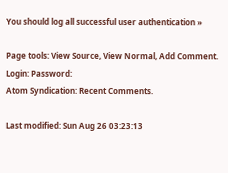You should log all successful user authentication »

Page tools: View Source, View Normal, Add Comment.
Login: Password:
Atom Syndication: Recent Comments.

Last modified: Sun Aug 26 03:23:13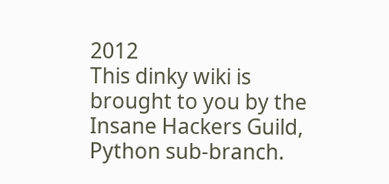2012
This dinky wiki is brought to you by the Insane Hackers Guild, Python sub-branch.